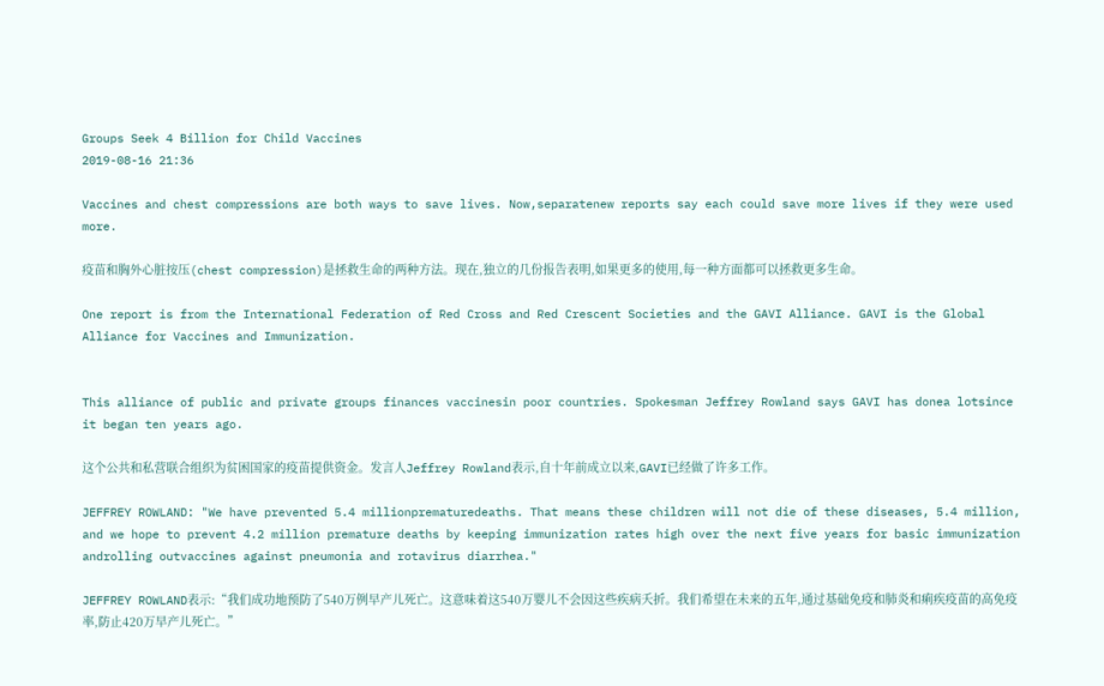Groups Seek 4 Billion for Child Vaccines
2019-08-16 21:36

Vaccines and chest compressions are both ways to save lives. Now,separatenew reports say each could save more lives if they were used more.

疫苗和胸外心脏按压(chest compression)是拯救生命的两种方法。现在,独立的几份报告表明,如果更多的使用,每一种方面都可以拯救更多生命。

One report is from the International Federation of Red Cross and Red Crescent Societies and the GAVI Alliance. GAVI is the Global Alliance for Vaccines and Immunization.


This alliance of public and private groups finances vaccinesin poor countries. Spokesman Jeffrey Rowland says GAVI has donea lotsince it began ten years ago.

这个公共和私营联合组织为贫困国家的疫苗提供资金。发言人Jeffrey Rowland表示,自十年前成立以来,GAVI已经做了许多工作。

JEFFREY ROWLAND: "We have prevented 5.4 millionprematuredeaths. That means these children will not die of these diseases, 5.4 million, and we hope to prevent 4.2 million premature deaths by keeping immunization rates high over the next five years for basic immunization androlling outvaccines against pneumonia and rotavirus diarrhea."

JEFFREY ROWLAND表示:“我们成功地预防了540万例早产儿死亡。这意味着这540万婴儿不会因这些疾病夭折。我们希望在未来的五年,通过基础免疫和肺炎和痢疾疫苗的高免疫率,防止420万早产儿死亡。”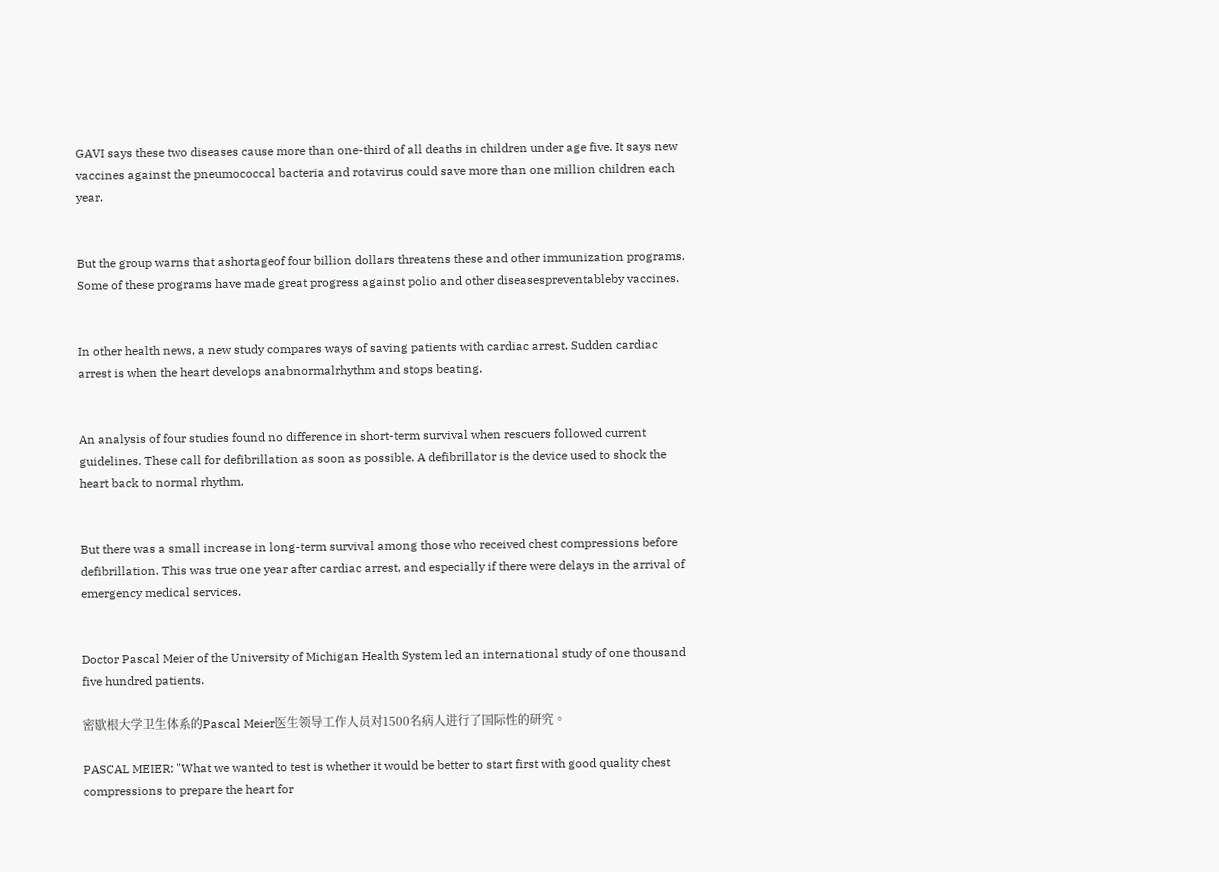GAVI says these two diseases cause more than one-third of all deaths in children under age five. It says new vaccines against the pneumococcal bacteria and rotavirus could save more than one million children each year.


But the group warns that ashortageof four billion dollars threatens these and other immunization programs. Some of these programs have made great progress against polio and other diseasespreventableby vaccines.


In other health news, a new study compares ways of saving patients with cardiac arrest. Sudden cardiac arrest is when the heart develops anabnormalrhythm and stops beating.


An analysis of four studies found no difference in short-term survival when rescuers followed current guidelines. These call for defibrillation as soon as possible. A defibrillator is the device used to shock the heart back to normal rhythm.


But there was a small increase in long-term survival among those who received chest compressions before defibrillation. This was true one year after cardiac arrest, and especially if there were delays in the arrival of emergency medical services.


Doctor Pascal Meier of the University of Michigan Health System led an international study of one thousand five hundred patients.

密歇根大学卫生体系的Pascal Meier医生领导工作人员对1500名病人进行了国际性的研究。

PASCAL MEIER: "What we wanted to test is whether it would be better to start first with good quality chest compressions to prepare the heart for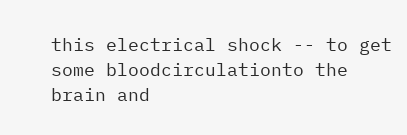this electrical shock -- to get some bloodcirculationto the brain and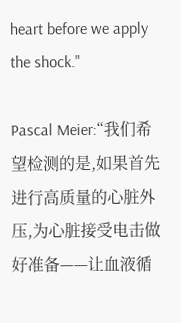heart before we apply the shock."

Pascal Meier:“我们希望检测的是,如果首先进行高质量的心脏外压,为心脏接受电击做好准备——让血液循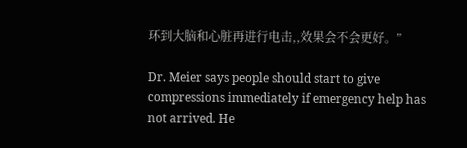环到大脑和心脏再进行电击,,效果会不会更好。”

Dr. Meier says people should start to give compressions immediately if emergency help has not arrived. He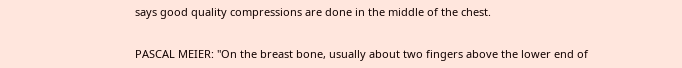says good quality compressions are done in the middle of the chest.


PASCAL MEIER: "On the breast bone, usually about two fingers above the lower end of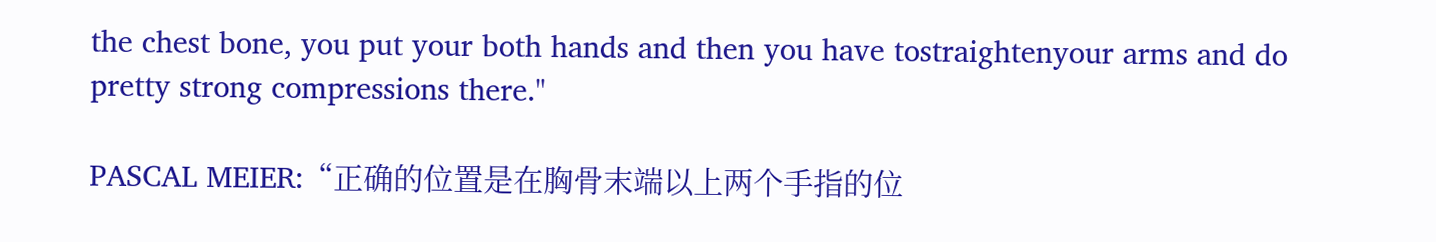the chest bone, you put your both hands and then you have tostraightenyour arms and do pretty strong compressions there."

PASCAL MEIER:“正确的位置是在胸骨末端以上两个手指的位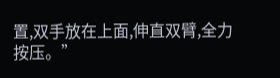置,双手放在上面,伸直双臂,全力按压。”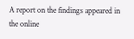A report on the findings appeared in the online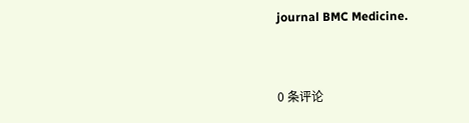journal BMC Medicine.


0 条评论